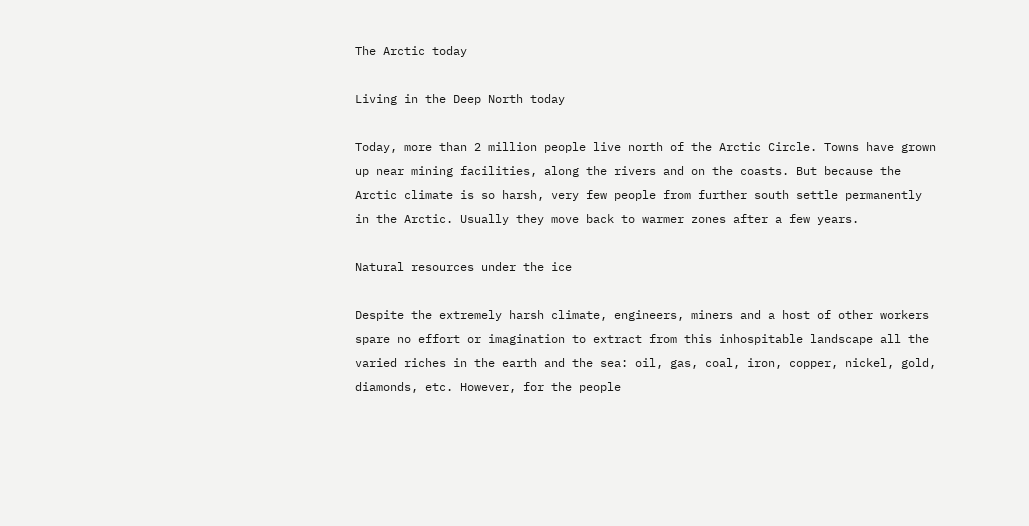The Arctic today

Living in the Deep North today

Today, more than 2 million people live north of the Arctic Circle. Towns have grown up near mining facilities, along the rivers and on the coasts. But because the Arctic climate is so harsh, very few people from further south settle permanently in the Arctic. Usually they move back to warmer zones after a few years.

Natural resources under the ice

Despite the extremely harsh climate, engineers, miners and a host of other workers spare no effort or imagination to extract from this inhospitable landscape all the varied riches in the earth and the sea: oil, gas, coal, iron, copper, nickel, gold, diamonds, etc. However, for the people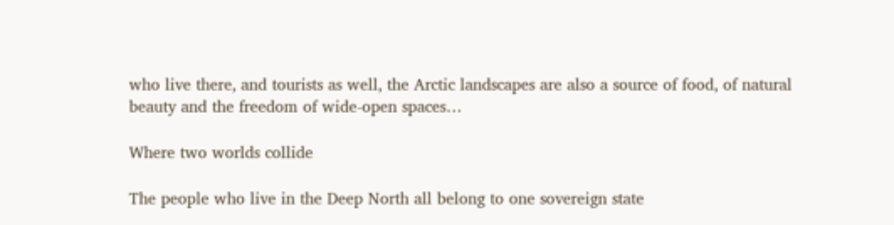who live there, and tourists as well, the Arctic landscapes are also a source of food, of natural beauty and the freedom of wide-open spaces…

Where two worlds collide

The people who live in the Deep North all belong to one sovereign state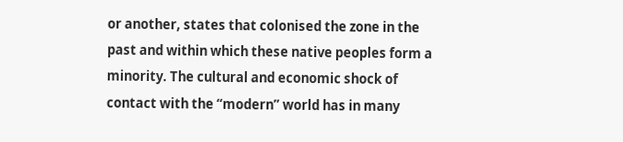or another, states that colonised the zone in the past and within which these native peoples form a minority. The cultural and economic shock of contact with the “modern” world has in many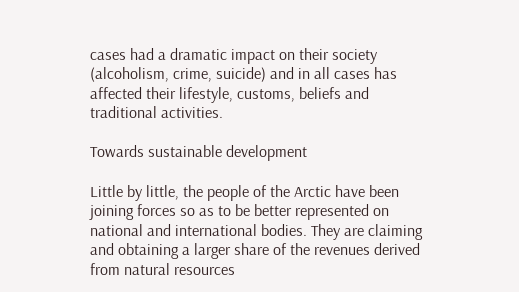cases had a dramatic impact on their society (alcoholism, crime, suicide) and in all cases has affected their lifestyle, customs, beliefs and traditional activities.

Towards sustainable development

Little by little, the people of the Arctic have been joining forces so as to be better represented on national and international bodies. They are claiming and obtaining a larger share of the revenues derived from natural resources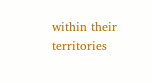within their territories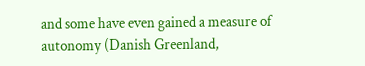and some have even gained a measure of autonomy (Danish Greenland,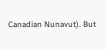Canadian Nunavut). But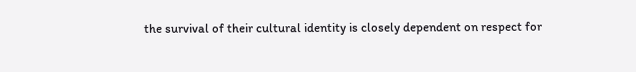the survival of their cultural identity is closely dependent on respect for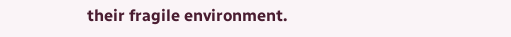their fragile environment.